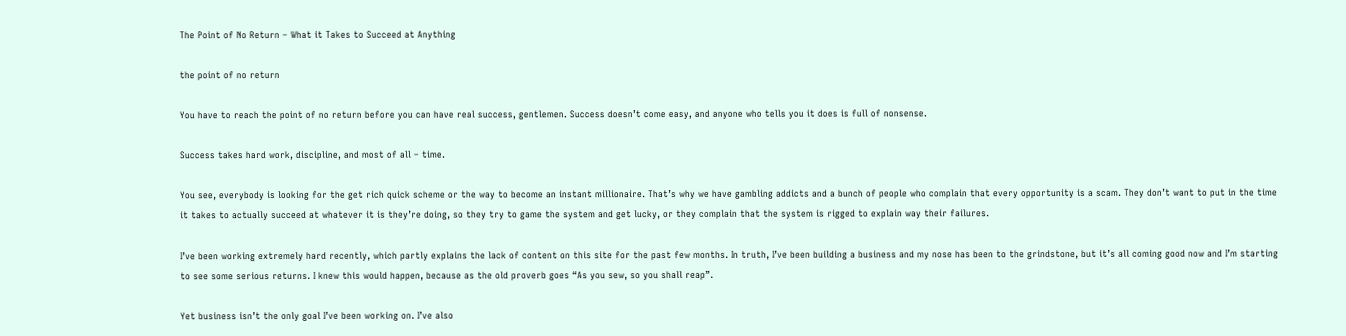The Point of No Return – What it Takes to Succeed at Anything

the point of no return

You have to reach the point of no return before you can have real success, gentlemen. Success doesn’t come easy, and anyone who tells you it does is full of nonsense.

Success takes hard work, discipline, and most of all – time.

You see, everybody is looking for the get rich quick scheme or the way to become an instant millionaire. That’s why we have gambling addicts and a bunch of people who complain that every opportunity is a scam. They don’t want to put in the time it takes to actually succeed at whatever it is they’re doing, so they try to game the system and get lucky, or they complain that the system is rigged to explain way their failures.

I’ve been working extremely hard recently, which partly explains the lack of content on this site for the past few months. In truth, I’ve been building a business and my nose has been to the grindstone, but it’s all coming good now and I’m starting to see some serious returns. I knew this would happen, because as the old proverb goes “As you sew, so you shall reap”.

Yet business isn’t the only goal I’ve been working on. I’ve also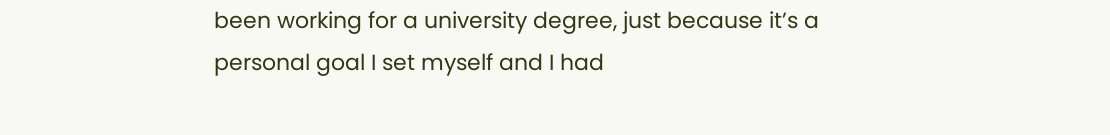been working for a university degree, just because it’s a personal goal I set myself and I had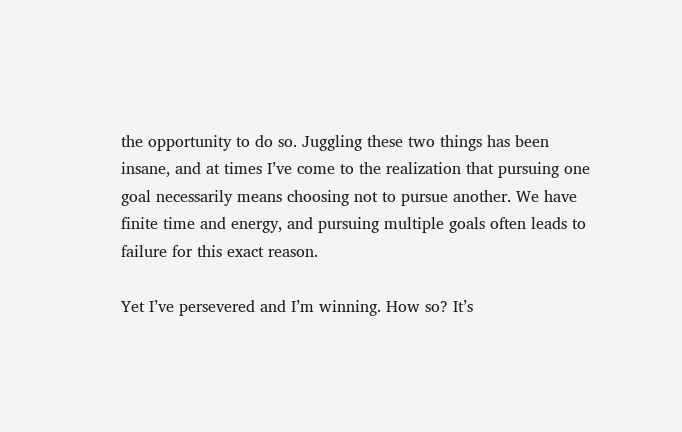the opportunity to do so. Juggling these two things has been insane, and at times I’ve come to the realization that pursuing one goal necessarily means choosing not to pursue another. We have finite time and energy, and pursuing multiple goals often leads to failure for this exact reason.

Yet I’ve persevered and I’m winning. How so? It’s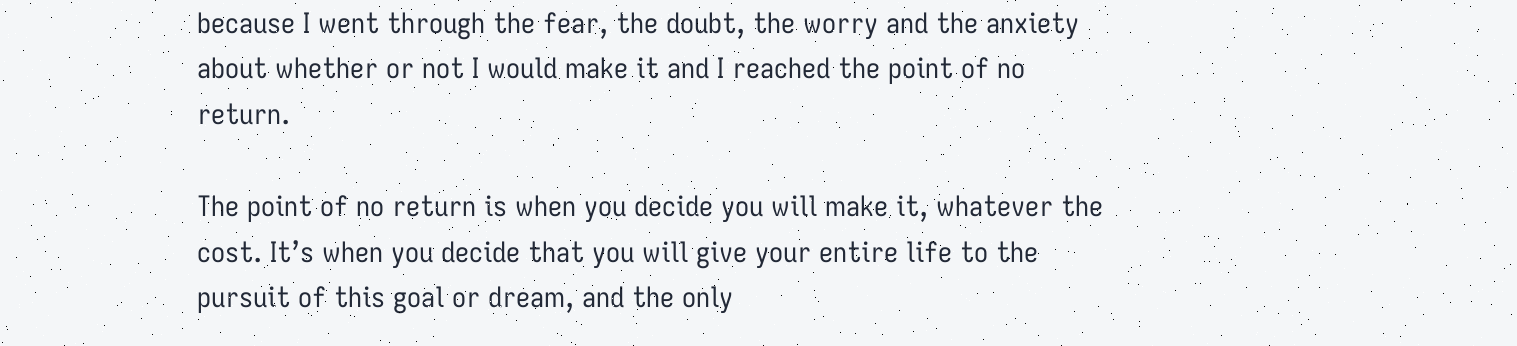because I went through the fear, the doubt, the worry and the anxiety about whether or not I would make it and I reached the point of no return.

The point of no return is when you decide you will make it, whatever the cost. It’s when you decide that you will give your entire life to the pursuit of this goal or dream, and the only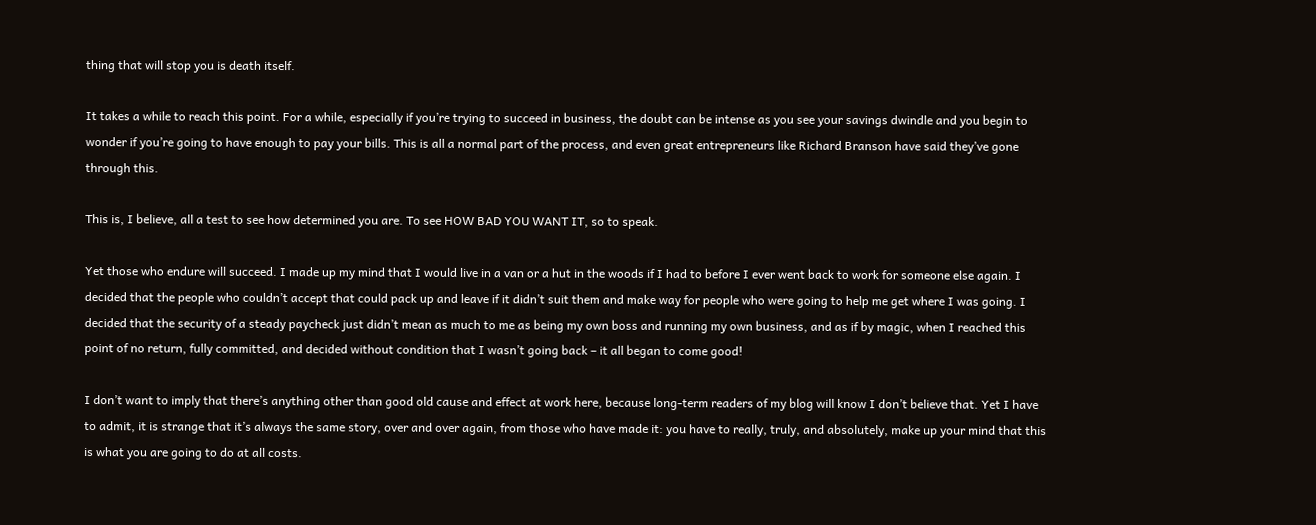thing that will stop you is death itself.

It takes a while to reach this point. For a while, especially if you’re trying to succeed in business, the doubt can be intense as you see your savings dwindle and you begin to wonder if you’re going to have enough to pay your bills. This is all a normal part of the process, and even great entrepreneurs like Richard Branson have said they’ve gone through this.

This is, I believe, all a test to see how determined you are. To see HOW BAD YOU WANT IT, so to speak.

Yet those who endure will succeed. I made up my mind that I would live in a van or a hut in the woods if I had to before I ever went back to work for someone else again. I decided that the people who couldn’t accept that could pack up and leave if it didn’t suit them and make way for people who were going to help me get where I was going. I decided that the security of a steady paycheck just didn’t mean as much to me as being my own boss and running my own business, and as if by magic, when I reached this point of no return, fully committed, and decided without condition that I wasn’t going back – it all began to come good!

I don’t want to imply that there’s anything other than good old cause and effect at work here, because long-term readers of my blog will know I don’t believe that. Yet I have to admit, it is strange that it’s always the same story, over and over again, from those who have made it: you have to really, truly, and absolutely, make up your mind that this is what you are going to do at all costs.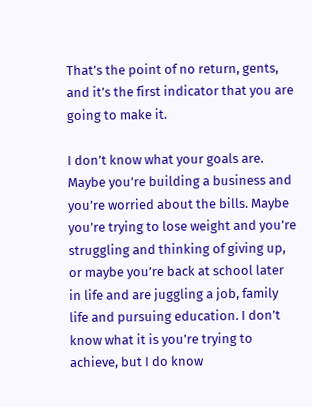That’s the point of no return, gents, and it’s the first indicator that you are going to make it.

I don’t know what your goals are. Maybe you’re building a business and you’re worried about the bills. Maybe you’re trying to lose weight and you’re struggling and thinking of giving up, or maybe you’re back at school later in life and are juggling a job, family life and pursuing education. I don’t know what it is you’re trying to achieve, but I do know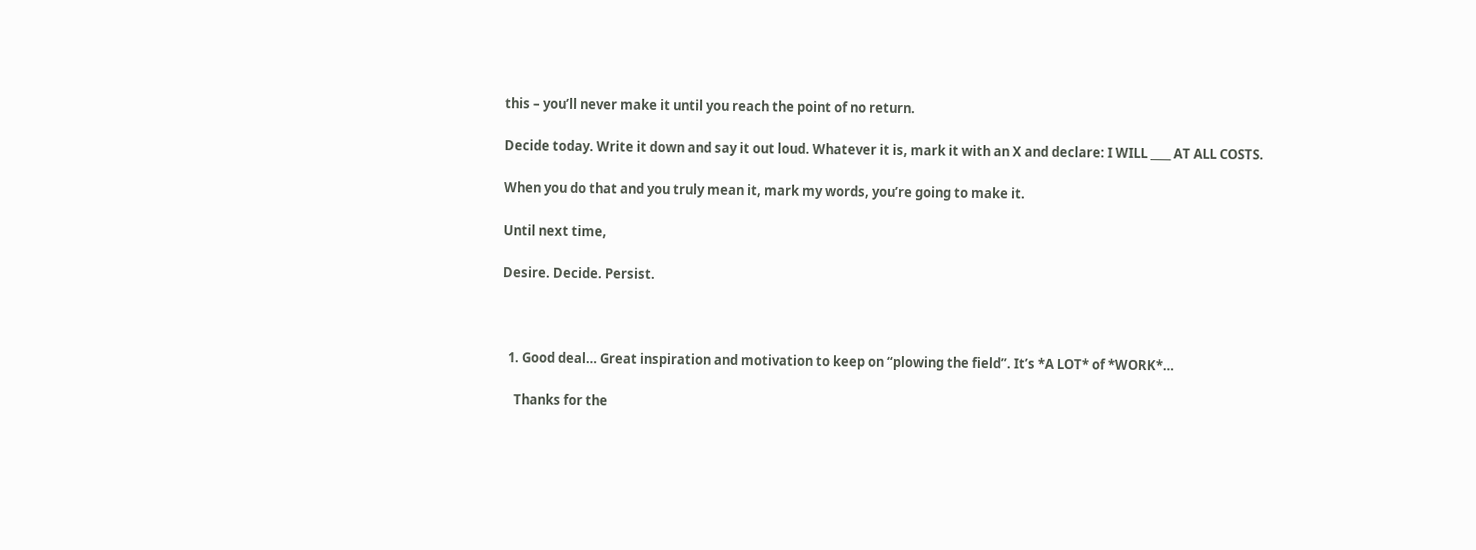this – you’ll never make it until you reach the point of no return.

Decide today. Write it down and say it out loud. Whatever it is, mark it with an X and declare: I WILL ____ AT ALL COSTS.

When you do that and you truly mean it, mark my words, you’re going to make it.

Until next time,

Desire. Decide. Persist.



  1. Good deal… Great inspiration and motivation to keep on “plowing the field”. It’s *A LOT* of *WORK*…

    Thanks for the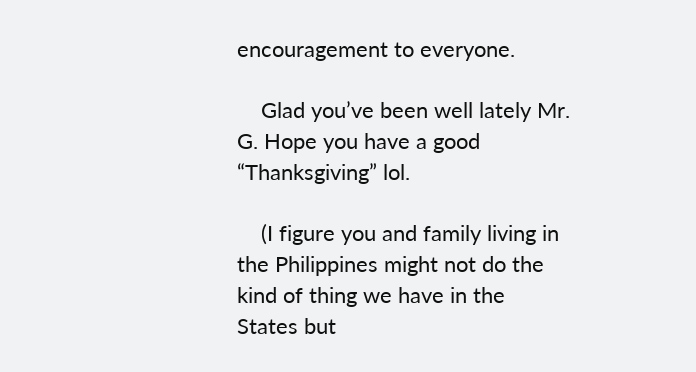encouragement to everyone.

    Glad you’ve been well lately Mr. G. Hope you have a good “Thanksgiving” lol.

    (I figure you and family living in the Philippines might not do the kind of thing we have in the States but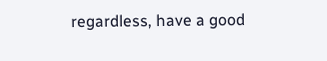regardless, have a good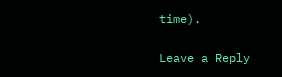time).


Leave a Reply